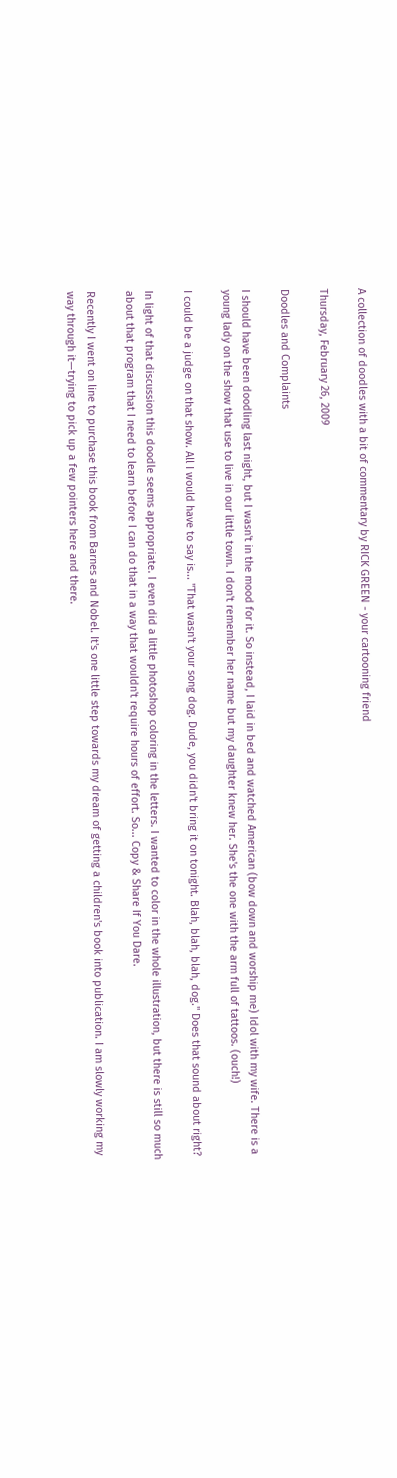A collection of doodles with a bit of commentary by RICK GREEN - your cartooning friend

Thursday, February 26, 2009

Doodles and Complaints

I should have been doodling last night, but I wasn't in the mood for it. So instead, I laid in bed and watched American (bow down and worship me) Idol with my wife. There is a young lady on the show that use to live in our little town. I don't remember her name but my daughter knew her. She's the one with the arm full of tattoos. (ouch!)

I could be a judge on that show. All I would have to say is... "That wasn't your song dog. Dude, you didn't bring it on tonight. Blah, blah, blah, dog." Does that sound about right?

In light of that discussion this doodle seems appropriate. I even did a little photoshop coloring in the letters. I wanted to color in the whole illustration, but there is still so much about that program that I need to learn before I can do that in a way that wouldn't require hours of effort. So... Copy & Share If You Dare.

Recently I went on line to purchase this book from Barnes and Nobel. It's one little step towards my dream of getting a children's book into publication. I am slowly working my way through it—trying to pick up a few pointers here and there.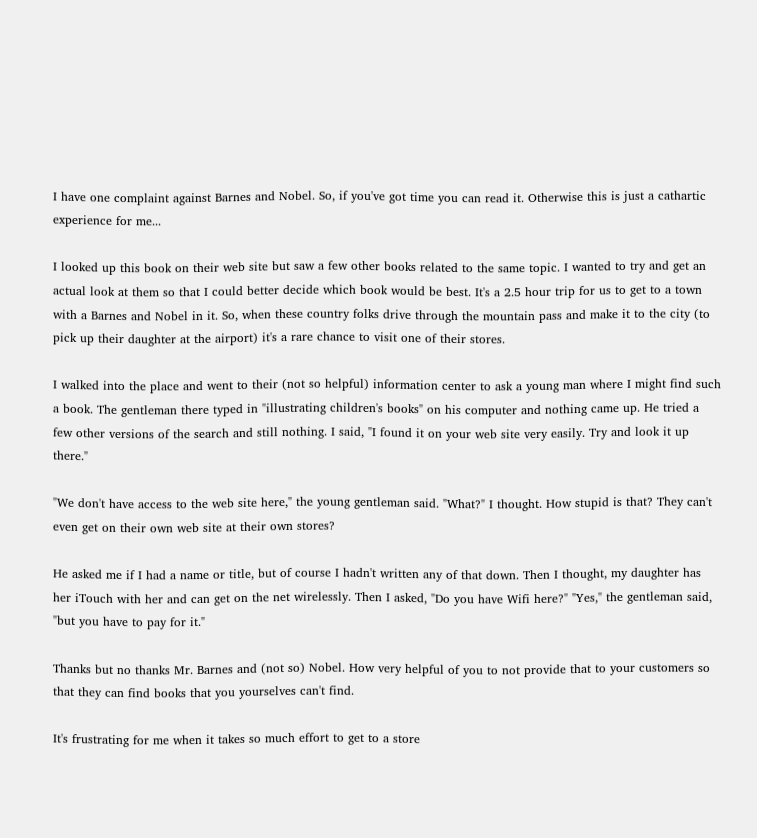I have one complaint against Barnes and Nobel. So, if you've got time you can read it. Otherwise this is just a cathartic experience for me...

I looked up this book on their web site but saw a few other books related to the same topic. I wanted to try and get an actual look at them so that I could better decide which book would be best. It's a 2.5 hour trip for us to get to a town with a Barnes and Nobel in it. So, when these country folks drive through the mountain pass and make it to the city (to pick up their daughter at the airport) it's a rare chance to visit one of their stores.

I walked into the place and went to their (not so helpful) information center to ask a young man where I might find such a book. The gentleman there typed in "illustrating children's books" on his computer and nothing came up. He tried a few other versions of the search and still nothing. I said, "I found it on your web site very easily. Try and look it up there."

"We don't have access to the web site here," the young gentleman said. "What?" I thought. How stupid is that? They can't even get on their own web site at their own stores?

He asked me if I had a name or title, but of course I hadn't written any of that down. Then I thought, my daughter has her iTouch with her and can get on the net wirelessly. Then I asked, "Do you have Wifi here?" "Yes," the gentleman said, "but you have to pay for it."

Thanks but no thanks Mr. Barnes and (not so) Nobel. How very helpful of you to not provide that to your customers so that they can find books that you yourselves can't find.

It's frustrating for me when it takes so much effort to get to a store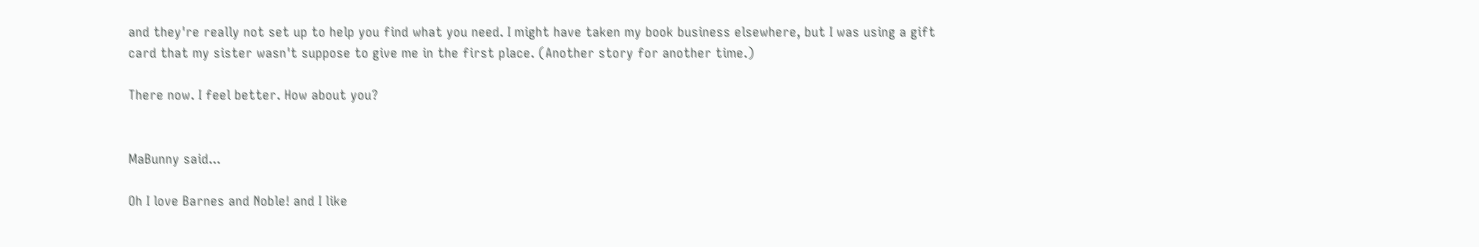and they're really not set up to help you find what you need. I might have taken my book business elsewhere, but I was using a gift card that my sister wasn't suppose to give me in the first place. (Another story for another time.)

There now. I feel better. How about you?


MaBunny said...

Oh I love Barnes and Noble! and I like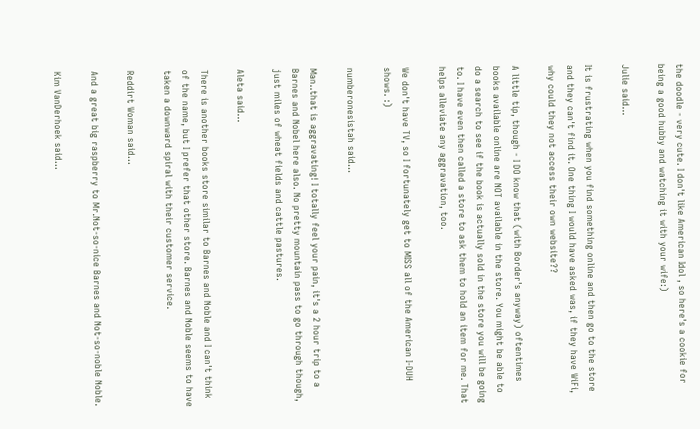the doodle - very cute. I don't like American Idol , so here's a cookie for being a good hubby and watching it with your wife:)

Julie said...

It is frustrating when you find something online and then go to the store and they can't find it. One thing I would have asked was, if they have WiFi, why could they not access their own website??

A little tip, though - I DO know that (with Border's anyway) oftentimes books available online are NOT available in the store. You might be able to do a search to see if the book is actually sold in the store you will be going to. I have even then called a store to ask them to hold an item for me. That helps alleviate any aggravation, too.

We don't have TV, so I fortunately get to MISS all of the American I-DUH shows. :)

numberonesistah said...

Man..that is aggravating! I totally feel your pain, it's a 2 hour trip to a Barnes and Nobel here also. No pretty mountain pass to go through though, just miles of wheat fields and cattle pastures.

Aleta said...

There is another books store similar to Barnes and Noble and I can't think of the name, but I prefer that other store. Barnes and Noble seems to have taken a downward spiral with their customer service.

Reddirt Woman said...

And a great big raspberry to Mr.Not-so-nice Barnes and Not-so-noble Noble.

Kim VanDerhoek said...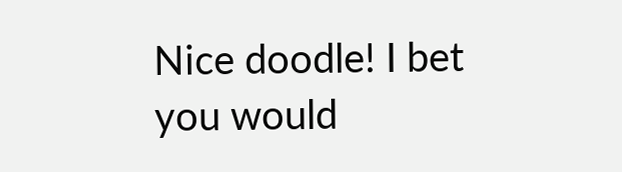Nice doodle! I bet you would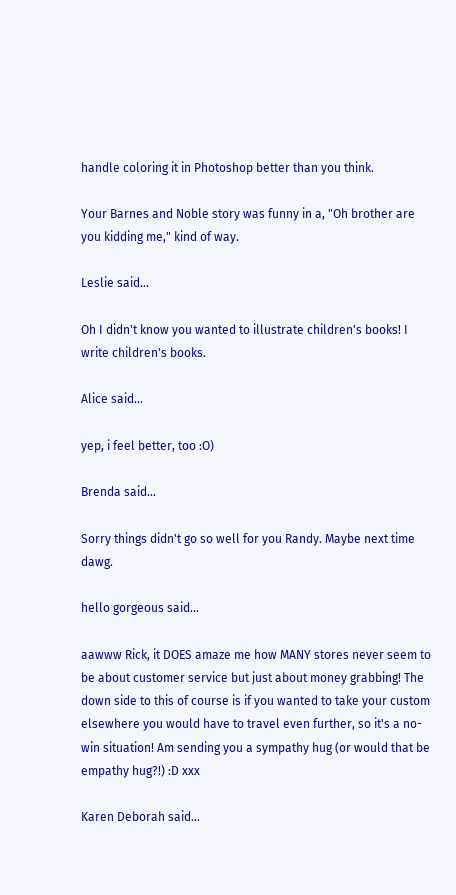handle coloring it in Photoshop better than you think.

Your Barnes and Noble story was funny in a, "Oh brother are you kidding me," kind of way.

Leslie said...

Oh I didn't know you wanted to illustrate children's books! I write children's books.

Alice said...

yep, i feel better, too :O)

Brenda said...

Sorry things didn't go so well for you Randy. Maybe next time dawg.

hello gorgeous said...

aawww Rick, it DOES amaze me how MANY stores never seem to be about customer service but just about money grabbing! The down side to this of course is if you wanted to take your custom elsewhere you would have to travel even further, so it's a no-win situation! Am sending you a sympathy hug (or would that be empathy hug?!) :D xxx

Karen Deborah said...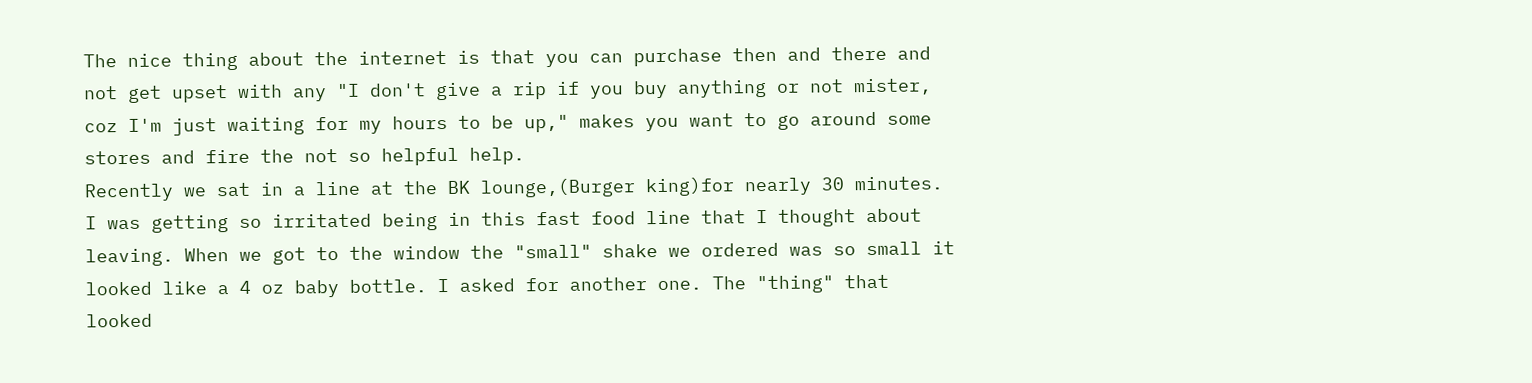The nice thing about the internet is that you can purchase then and there and not get upset with any "I don't give a rip if you buy anything or not mister, coz I'm just waiting for my hours to be up," makes you want to go around some stores and fire the not so helpful help.
Recently we sat in a line at the BK lounge,(Burger king)for nearly 30 minutes. I was getting so irritated being in this fast food line that I thought about leaving. When we got to the window the "small" shake we ordered was so small it looked like a 4 oz baby bottle. I asked for another one. The "thing" that looked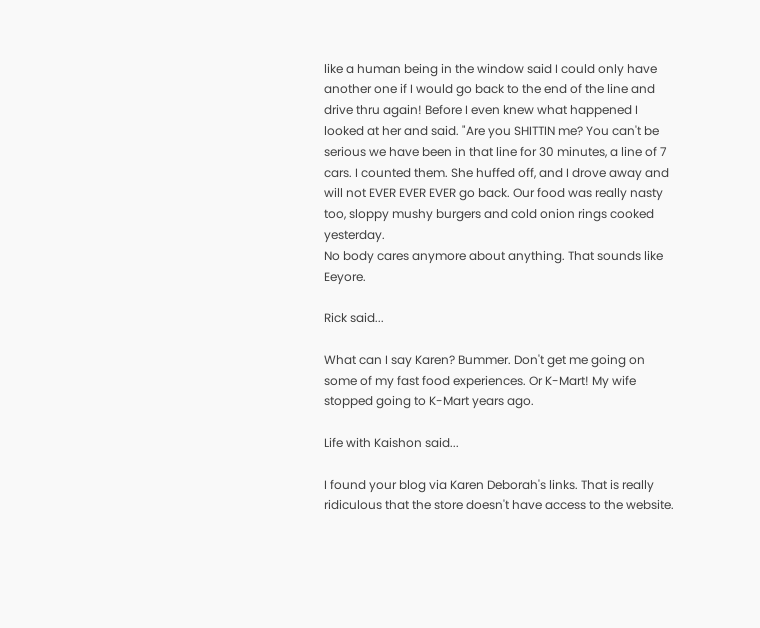like a human being in the window said I could only have another one if I would go back to the end of the line and drive thru again! Before I even knew what happened I looked at her and said. "Are you SHITTIN me? You can't be serious we have been in that line for 30 minutes, a line of 7 cars. I counted them. She huffed off, and I drove away and will not EVER EVER EVER go back. Our food was really nasty too, sloppy mushy burgers and cold onion rings cooked yesterday.
No body cares anymore about anything. That sounds like Eeyore.

Rick said...

What can I say Karen? Bummer. Don't get me going on some of my fast food experiences. Or K-Mart! My wife stopped going to K-Mart years ago.

Life with Kaishon said...

I found your blog via Karen Deborah's links. That is really ridiculous that the store doesn't have access to the website.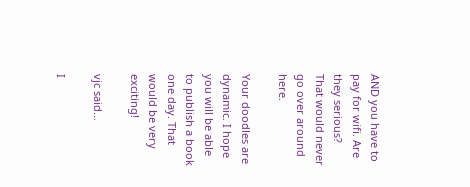AND you have to pay for wifi. Are they serious? That would never go over around here.

Your doodles are dynamic. I hope you will be able to publish a book one day. That would be very exciting!

vjc said...

I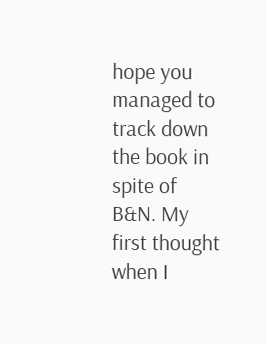hope you managed to track down the book in spite of B&N. My first thought when I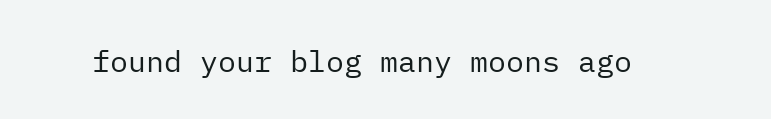found your blog many moons ago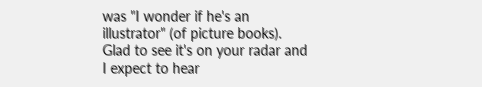was "I wonder if he's an illustrator" (of picture books). Glad to see it's on your radar and I expect to hear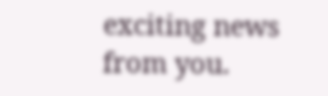exciting news from you.